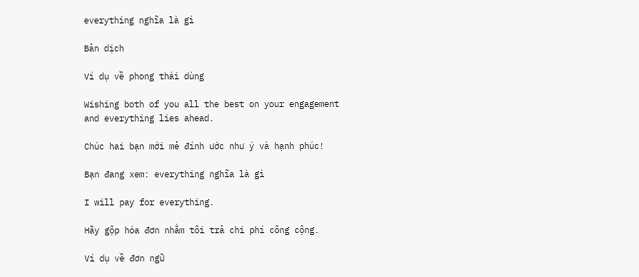everything nghĩa là gì

Bản dịch

Ví dụ về phong thái dùng

Wishing both of you all the best on your engagement and everything lies ahead.

Chúc hai bạn mới mẻ đính ước như ý và hạnh phúc!

Bạn đang xem: everything nghĩa là gì

I will pay for everything.

Hãy gộp hóa đơn nhằm tôi trả chi phí công cộng.

Ví dụ về đơn ngữ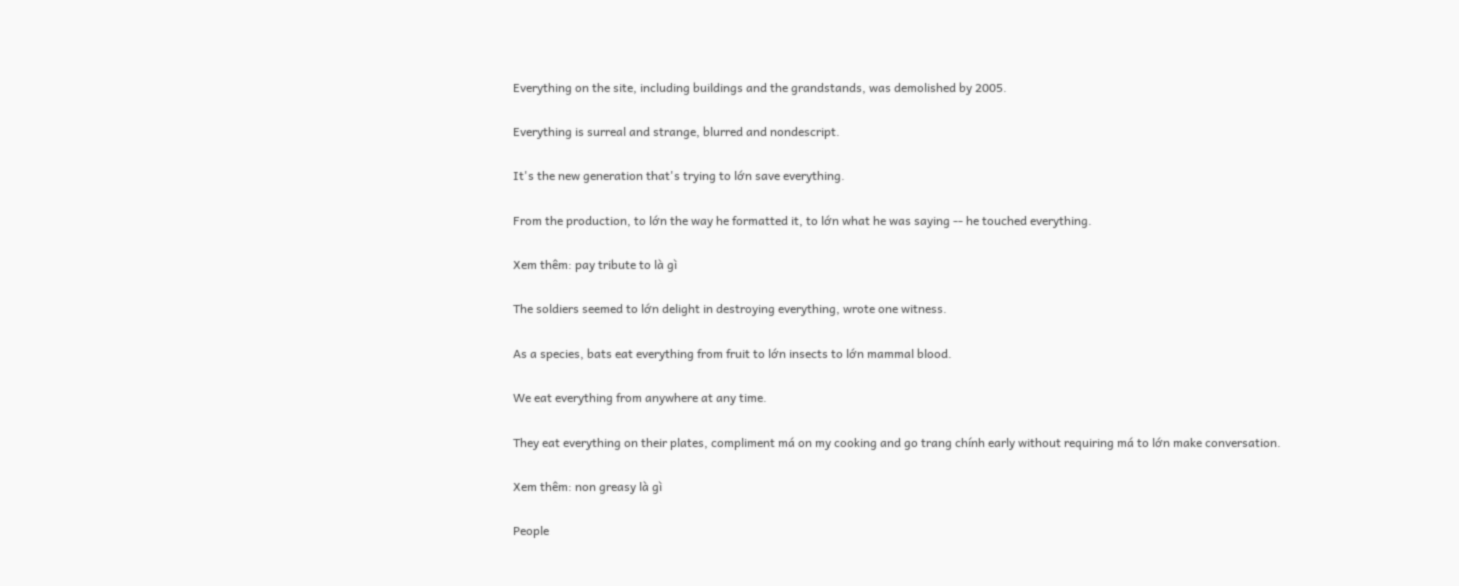Everything on the site, including buildings and the grandstands, was demolished by 2005.

Everything is surreal and strange, blurred and nondescript.

It's the new generation that's trying to lớn save everything.

From the production, to lớn the way he formatted it, to lớn what he was saying -- he touched everything.

Xem thêm: pay tribute to là gì

The soldiers seemed to lớn delight in destroying everything, wrote one witness.

As a species, bats eat everything from fruit to lớn insects to lớn mammal blood.

We eat everything from anywhere at any time.

They eat everything on their plates, compliment má on my cooking and go trang chính early without requiring má to lớn make conversation.

Xem thêm: non greasy là gì

People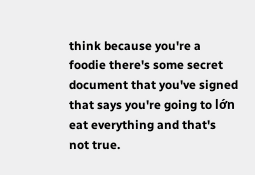think because you're a foodie there's some secret document that you've signed that says you're going to lớn eat everything and that's not true.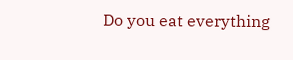Do you eat everything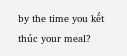by the time you kết thúc your meal?